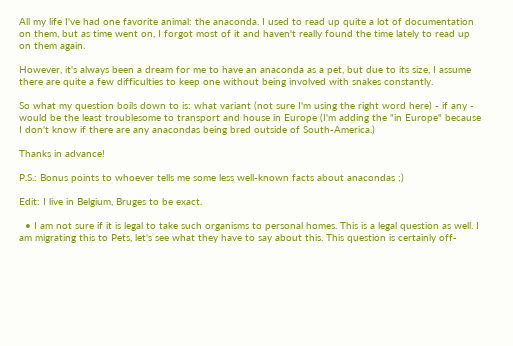All my life I've had one favorite animal: the anaconda. I used to read up quite a lot of documentation on them, but as time went on, I forgot most of it and haven't really found the time lately to read up on them again.

However, it's always been a dream for me to have an anaconda as a pet, but due to its size, I assume there are quite a few difficulties to keep one without being involved with snakes constantly.

So what my question boils down to is: what variant (not sure I'm using the right word here) - if any - would be the least troublesome to transport and house in Europe (I'm adding the "in Europe" because I don't know if there are any anacondas being bred outside of South-America.)

Thanks in advance!

P.S.: Bonus points to whoever tells me some less well-known facts about anacondas ;)

Edit: I live in Belgium, Bruges to be exact.

  • I am not sure if it is legal to take such organisms to personal homes. This is a legal question as well. I am migrating this to Pets, let's see what they have to say about this. This question is certainly off-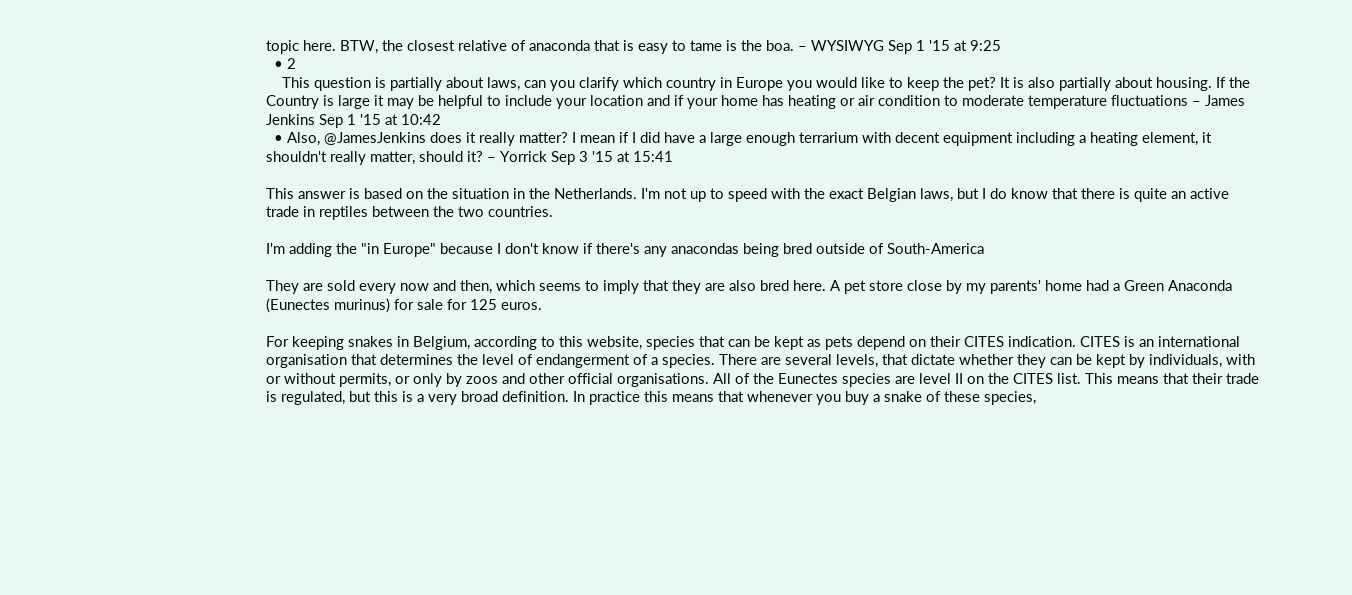topic here. BTW, the closest relative of anaconda that is easy to tame is the boa. – WYSIWYG Sep 1 '15 at 9:25
  • 2
    This question is partially about laws, can you clarify which country in Europe you would like to keep the pet? It is also partially about housing. If the Country is large it may be helpful to include your location and if your home has heating or air condition to moderate temperature fluctuations – James Jenkins Sep 1 '15 at 10:42
  • Also, @JamesJenkins does it really matter? I mean if I did have a large enough terrarium with decent equipment including a heating element, it shouldn't really matter, should it? – Yorrick Sep 3 '15 at 15:41

This answer is based on the situation in the Netherlands. I'm not up to speed with the exact Belgian laws, but I do know that there is quite an active trade in reptiles between the two countries.

I'm adding the "in Europe" because I don't know if there's any anacondas being bred outside of South-America

They are sold every now and then, which seems to imply that they are also bred here. A pet store close by my parents' home had a Green Anaconda (Eunectes murinus) for sale for 125 euros.

For keeping snakes in Belgium, according to this website, species that can be kept as pets depend on their CITES indication. CITES is an international organisation that determines the level of endangerment of a species. There are several levels, that dictate whether they can be kept by individuals, with or without permits, or only by zoos and other official organisations. All of the Eunectes species are level II on the CITES list. This means that their trade is regulated, but this is a very broad definition. In practice this means that whenever you buy a snake of these species,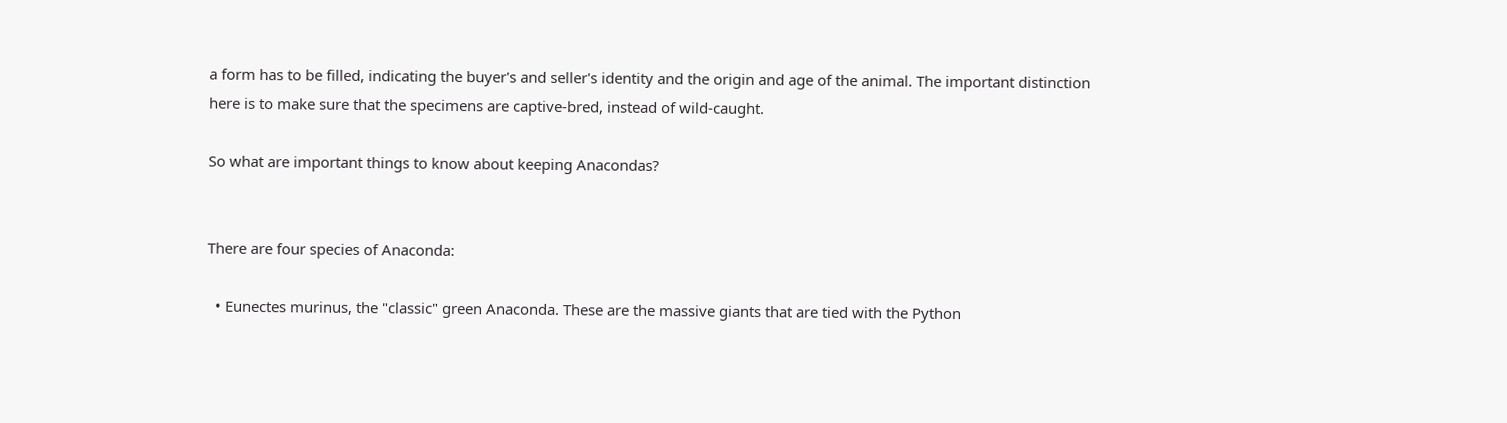a form has to be filled, indicating the buyer's and seller's identity and the origin and age of the animal. The important distinction here is to make sure that the specimens are captive-bred, instead of wild-caught.

So what are important things to know about keeping Anacondas?


There are four species of Anaconda:

  • Eunectes murinus, the "classic" green Anaconda. These are the massive giants that are tied with the Python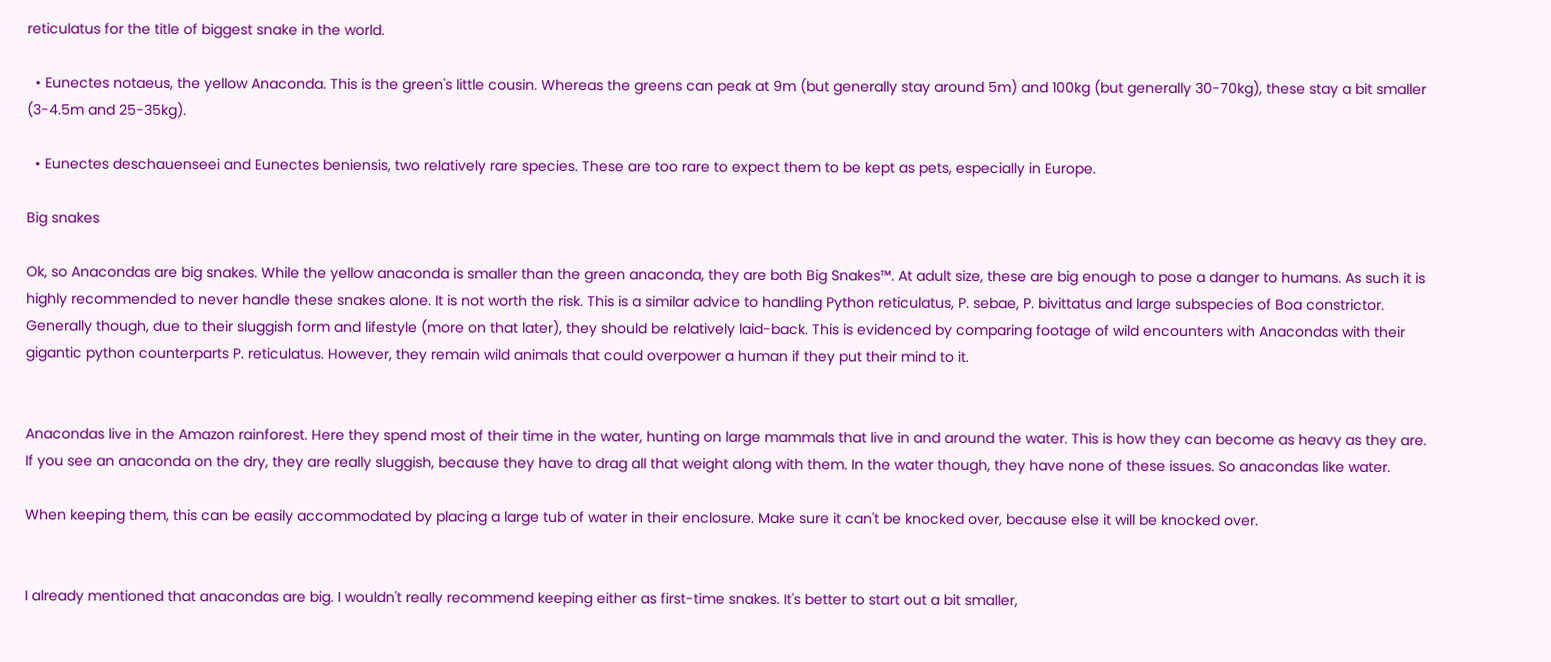reticulatus for the title of biggest snake in the world.

  • Eunectes notaeus, the yellow Anaconda. This is the green's little cousin. Whereas the greens can peak at 9m (but generally stay around 5m) and 100kg (but generally 30-70kg), these stay a bit smaller (3-4.5m and 25-35kg).

  • Eunectes deschauenseei and Eunectes beniensis, two relatively rare species. These are too rare to expect them to be kept as pets, especially in Europe.

Big snakes

Ok, so Anacondas are big snakes. While the yellow anaconda is smaller than the green anaconda, they are both Big Snakes™. At adult size, these are big enough to pose a danger to humans. As such it is highly recommended to never handle these snakes alone. It is not worth the risk. This is a similar advice to handling Python reticulatus, P. sebae, P. bivittatus and large subspecies of Boa constrictor. Generally though, due to their sluggish form and lifestyle (more on that later), they should be relatively laid-back. This is evidenced by comparing footage of wild encounters with Anacondas with their gigantic python counterparts P. reticulatus. However, they remain wild animals that could overpower a human if they put their mind to it.


Anacondas live in the Amazon rainforest. Here they spend most of their time in the water, hunting on large mammals that live in and around the water. This is how they can become as heavy as they are. If you see an anaconda on the dry, they are really sluggish, because they have to drag all that weight along with them. In the water though, they have none of these issues. So anacondas like water.

When keeping them, this can be easily accommodated by placing a large tub of water in their enclosure. Make sure it can't be knocked over, because else it will be knocked over.


I already mentioned that anacondas are big. I wouldn't really recommend keeping either as first-time snakes. It's better to start out a bit smaller,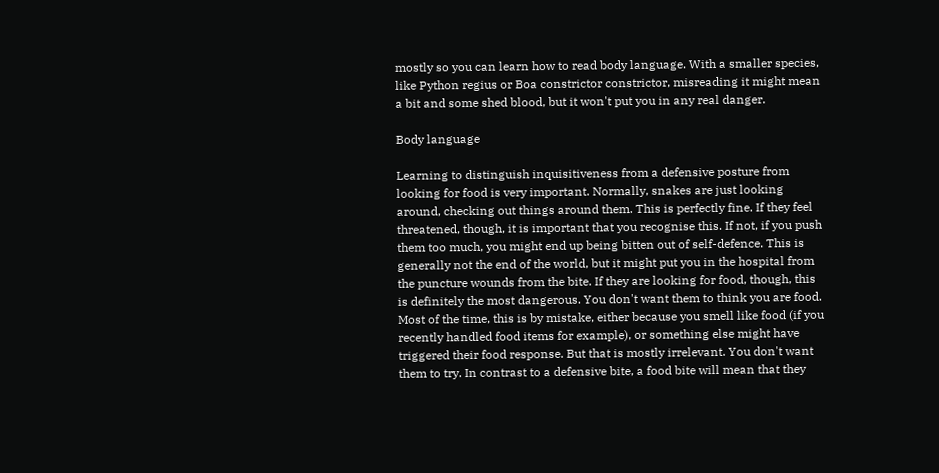mostly so you can learn how to read body language. With a smaller species, like Python regius or Boa constrictor constrictor, misreading it might mean a bit and some shed blood, but it won't put you in any real danger.

Body language

Learning to distinguish inquisitiveness from a defensive posture from looking for food is very important. Normally, snakes are just looking around, checking out things around them. This is perfectly fine. If they feel threatened, though, it is important that you recognise this. If not, if you push them too much, you might end up being bitten out of self-defence. This is generally not the end of the world, but it might put you in the hospital from the puncture wounds from the bite. If they are looking for food, though, this is definitely the most dangerous. You don't want them to think you are food. Most of the time, this is by mistake, either because you smell like food (if you recently handled food items for example), or something else might have triggered their food response. But that is mostly irrelevant. You don't want them to try. In contrast to a defensive bite, a food bite will mean that they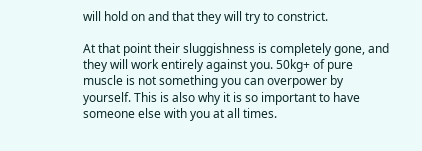will hold on and that they will try to constrict.

At that point their sluggishness is completely gone, and they will work entirely against you. 50kg+ of pure muscle is not something you can overpower by yourself. This is also why it is so important to have someone else with you at all times.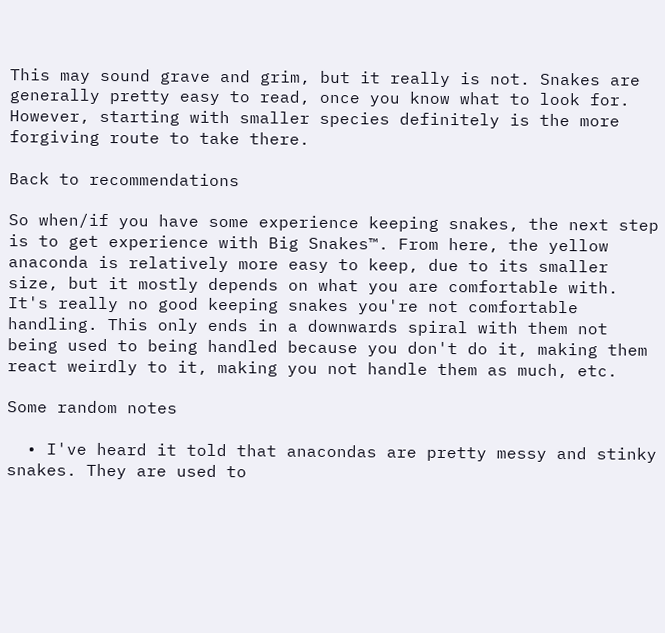This may sound grave and grim, but it really is not. Snakes are generally pretty easy to read, once you know what to look for. However, starting with smaller species definitely is the more forgiving route to take there.

Back to recommendations

So when/if you have some experience keeping snakes, the next step is to get experience with Big Snakes™. From here, the yellow anaconda is relatively more easy to keep, due to its smaller size, but it mostly depends on what you are comfortable with. It's really no good keeping snakes you're not comfortable handling. This only ends in a downwards spiral with them not being used to being handled because you don't do it, making them react weirdly to it, making you not handle them as much, etc.

Some random notes

  • I've heard it told that anacondas are pretty messy and stinky snakes. They are used to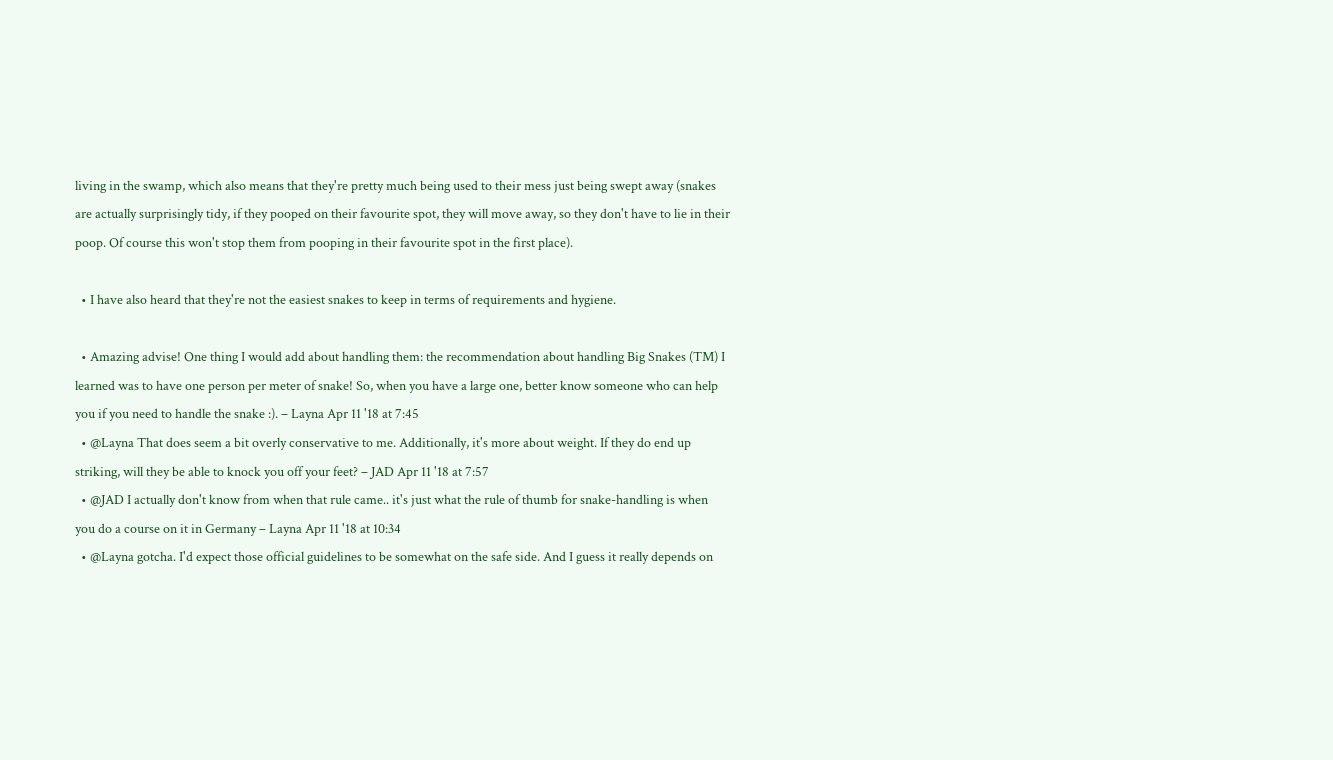living in the swamp, which also means that they're pretty much being used to their mess just being swept away (snakes are actually surprisingly tidy, if they pooped on their favourite spot, they will move away, so they don't have to lie in their poop. Of course this won't stop them from pooping in their favourite spot in the first place).

  • I have also heard that they're not the easiest snakes to keep in terms of requirements and hygiene.

  • Amazing advise! One thing I would add about handling them: the recommendation about handling Big Snakes (TM) I learned was to have one person per meter of snake! So, when you have a large one, better know someone who can help you if you need to handle the snake :). – Layna Apr 11 '18 at 7:45
  • @Layna That does seem a bit overly conservative to me. Additionally, it's more about weight. If they do end up striking, will they be able to knock you off your feet? – JAD Apr 11 '18 at 7:57
  • @JAD I actually don't know from when that rule came.. it's just what the rule of thumb for snake-handling is when you do a course on it in Germany – Layna Apr 11 '18 at 10:34
  • @Layna gotcha. I'd expect those official guidelines to be somewhat on the safe side. And I guess it really depends on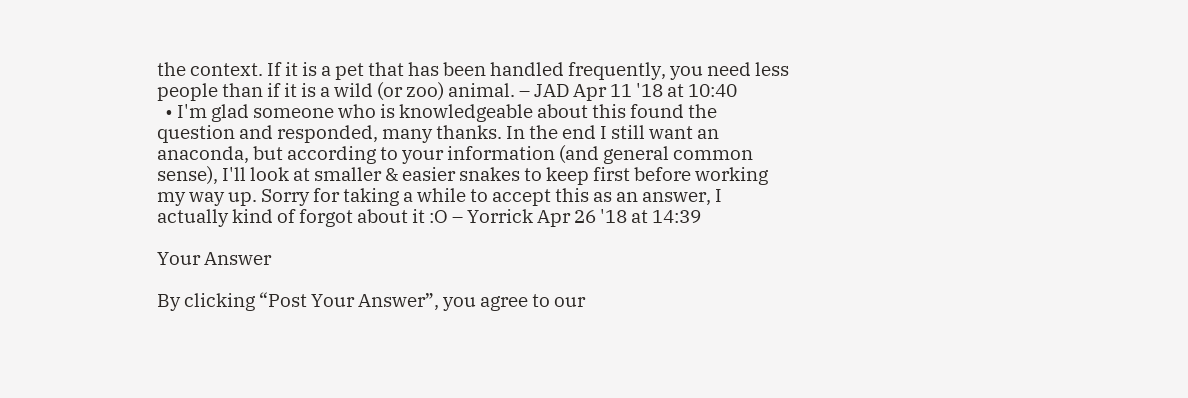the context. If it is a pet that has been handled frequently, you need less people than if it is a wild (or zoo) animal. – JAD Apr 11 '18 at 10:40
  • I'm glad someone who is knowledgeable about this found the question and responded, many thanks. In the end I still want an anaconda, but according to your information (and general common sense), I'll look at smaller & easier snakes to keep first before working my way up. Sorry for taking a while to accept this as an answer, I actually kind of forgot about it :O – Yorrick Apr 26 '18 at 14:39

Your Answer

By clicking “Post Your Answer”, you agree to our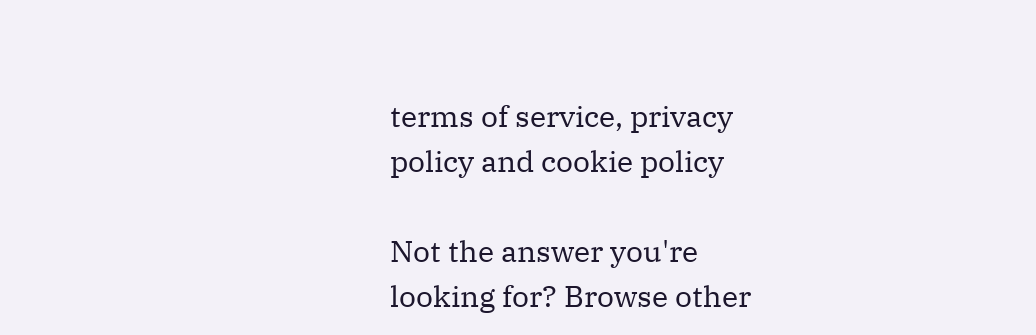terms of service, privacy policy and cookie policy

Not the answer you're looking for? Browse other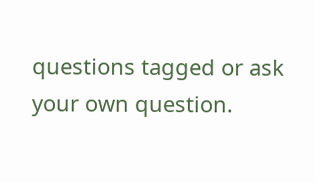questions tagged or ask your own question.